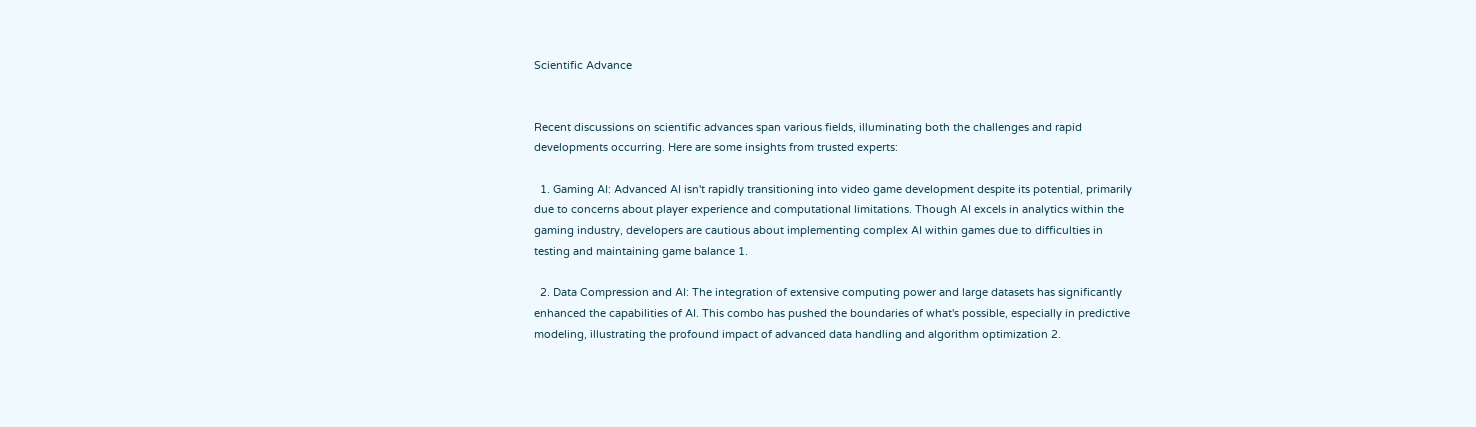Scientific Advance


Recent discussions on scientific advances span various fields, illuminating both the challenges and rapid developments occurring. Here are some insights from trusted experts:

  1. Gaming AI: Advanced AI isn't rapidly transitioning into video game development despite its potential, primarily due to concerns about player experience and computational limitations. Though AI excels in analytics within the gaming industry, developers are cautious about implementing complex AI within games due to difficulties in testing and maintaining game balance 1.

  2. Data Compression and AI: The integration of extensive computing power and large datasets has significantly enhanced the capabilities of AI. This combo has pushed the boundaries of what's possible, especially in predictive modeling, illustrating the profound impact of advanced data handling and algorithm optimization 2.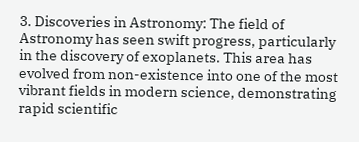3. Discoveries in Astronomy: The field of Astronomy has seen swift progress, particularly in the discovery of exoplanets. This area has evolved from non-existence into one of the most vibrant fields in modern science, demonstrating rapid scientific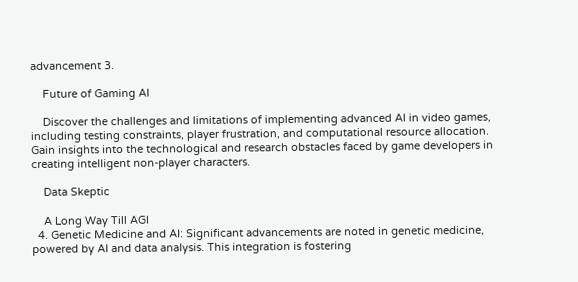advancement 3.

    Future of Gaming AI

    Discover the challenges and limitations of implementing advanced AI in video games, including testing constraints, player frustration, and computational resource allocation. Gain insights into the technological and research obstacles faced by game developers in creating intelligent non-player characters.

    Data Skeptic

    A Long Way Till AGI
  4. Genetic Medicine and AI: Significant advancements are noted in genetic medicine, powered by AI and data analysis. This integration is fostering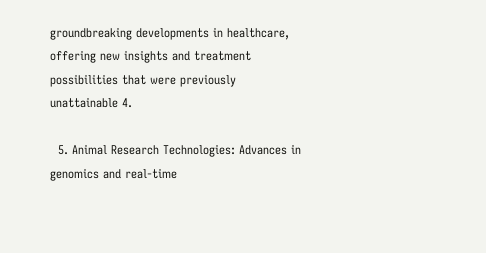groundbreaking developments in healthcare, offering new insights and treatment possibilities that were previously unattainable 4.

  5. Animal Research Technologies: Advances in genomics and real-time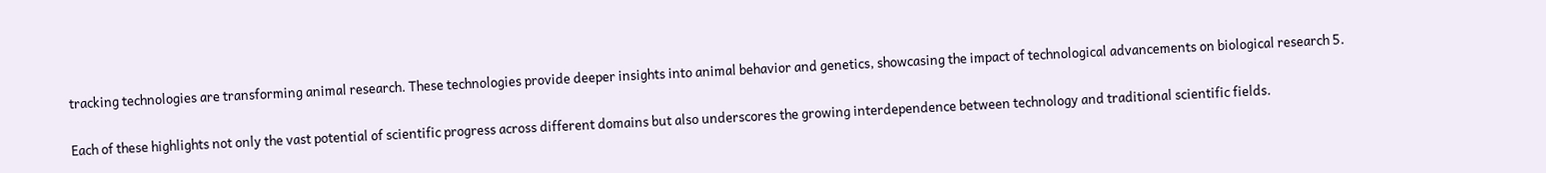tracking technologies are transforming animal research. These technologies provide deeper insights into animal behavior and genetics, showcasing the impact of technological advancements on biological research 5.

Each of these highlights not only the vast potential of scientific progress across different domains but also underscores the growing interdependence between technology and traditional scientific fields.